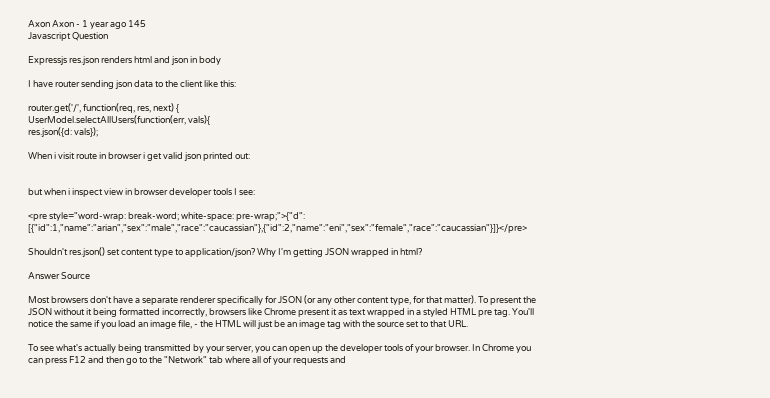Axon Axon - 1 year ago 145
Javascript Question

Expressjs res.json renders html and json in body

I have router sending json data to the client like this:

router.get('/', function(req, res, next) {
UserModel.selectAllUsers(function(err, vals){
res.json({d: vals});

When i visit route in browser i get valid json printed out:


but when i inspect view in browser developer tools I see:

<pre style="word-wrap: break-word; white-space: pre-wrap;">{"d": [{"id":1,"name":"arian","sex":"male","race":"caucassian"},{"id":2,"name":"eni","sex":"female","race":"caucassian"}]}</pre>

Shouldn't res.json() set content type to application/json? Why I'm getting JSON wrapped in html?

Answer Source

Most browsers don't have a separate renderer specifically for JSON (or any other content type, for that matter). To present the JSON without it being formatted incorrectly, browsers like Chrome present it as text wrapped in a styled HTML pre tag. You'll notice the same if you load an image file, - the HTML will just be an image tag with the source set to that URL.

To see what's actually being transmitted by your server, you can open up the developer tools of your browser. In Chrome you can press F12 and then go to the "Network" tab where all of your requests and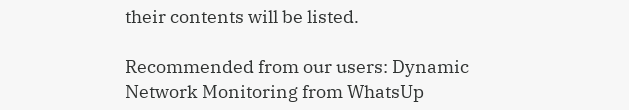their contents will be listed.

Recommended from our users: Dynamic Network Monitoring from WhatsUp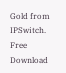Gold from IPSwitch. Free Download